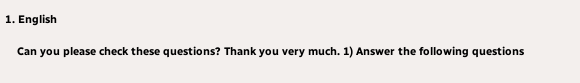1. English

    Can you please check these questions? Thank you very much. 1) Answer the following questions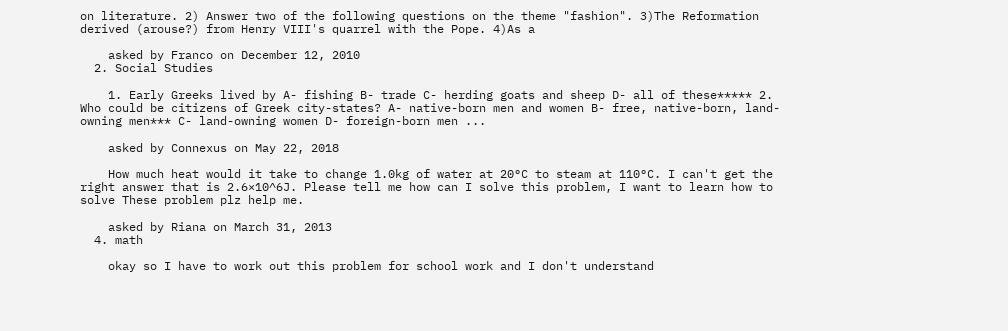on literature. 2) Answer two of the following questions on the theme "fashion". 3)The Reformation derived (arouse?) from Henry VIII's quarrel with the Pope. 4)As a

    asked by Franco on December 12, 2010
  2. Social Studies

    1. Early Greeks lived by A- fishing B- trade C- herding goats and sheep D- all of these***** 2. Who could be citizens of Greek city-states? A- native-born men and women B- free, native-born, land-owning men*** C- land-owning women D- foreign-born men ...

    asked by Connexus on May 22, 2018

    How much heat would it take to change 1.0kg of water at 20°C to steam at 110°C. I can't get the right answer that is 2.6×10^6J. Please tell me how can I solve this problem, I want to learn how to solve These problem plz help me.

    asked by Riana on March 31, 2013
  4. math

    okay so I have to work out this problem for school work and I don't understand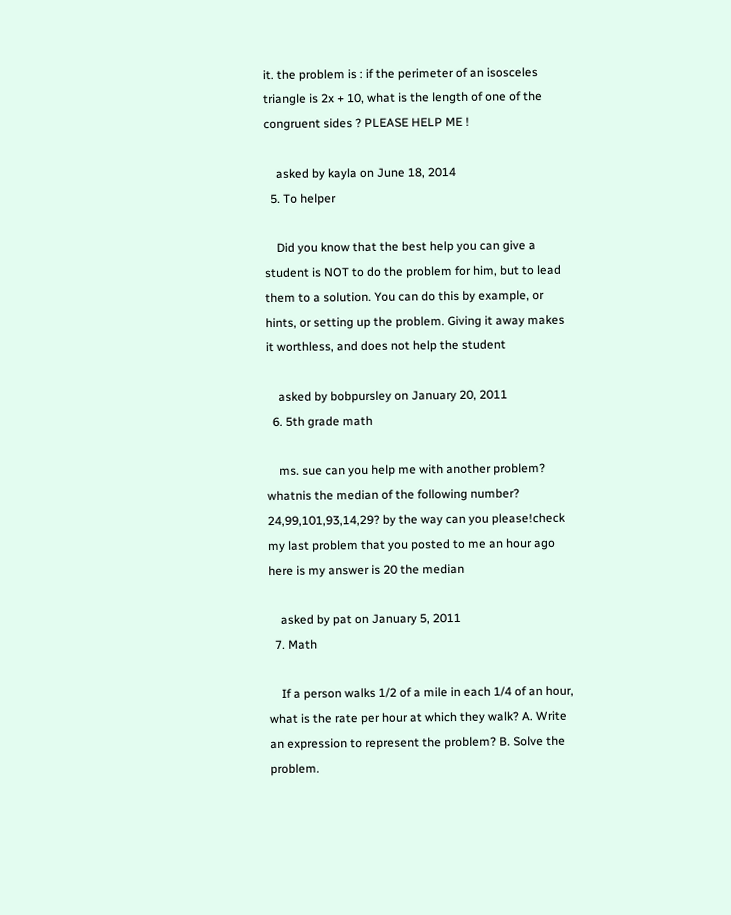it. the problem is : if the perimeter of an isosceles triangle is 2x + 10, what is the length of one of the congruent sides ? PLEASE HELP ME !

    asked by kayla on June 18, 2014
  5. To helper

    Did you know that the best help you can give a student is NOT to do the problem for him, but to lead them to a solution. You can do this by example, or hints, or setting up the problem. Giving it away makes it worthless, and does not help the student

    asked by bobpursley on January 20, 2011
  6. 5th grade math

    ms. sue can you help me with another problem? whatnis the median of the following number? 24,99,101,93,14,29? by the way can you please!check my last problem that you posted to me an hour ago here is my answer is 20 the median

    asked by pat on January 5, 2011
  7. Math

    If a person walks 1/2 of a mile in each 1/4 of an hour, what is the rate per hour at which they walk? A. Write an expression to represent the problem? B. Solve the problem.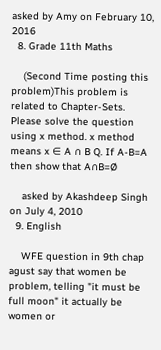asked by Amy on February 10, 2016
  8. Grade 11th Maths

    (Second Time posting this problem)This problem is related to Chapter-Sets. Please solve the question using x method. x method means x ∈ A ∩ B Q. If A-B=A then show that A∩B=Ø

    asked by Akashdeep Singh on July 4, 2010
  9. English

    WFE question in 9th chap agust say that women be problem, telling "it must be full moon" it actually be women or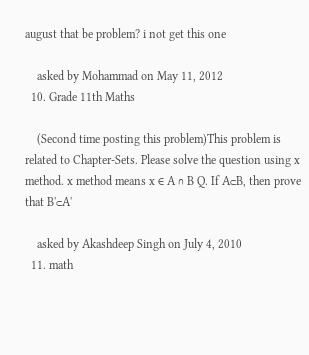august that be problem? i not get this one

    asked by Mohammad on May 11, 2012
  10. Grade 11th Maths

    (Second time posting this problem)This problem is related to Chapter-Sets. Please solve the question using x method. x method means x ∈ A ∩ B Q. If A⊂B, then prove that B'⊂A'

    asked by Akashdeep Singh on July 4, 2010
  11. math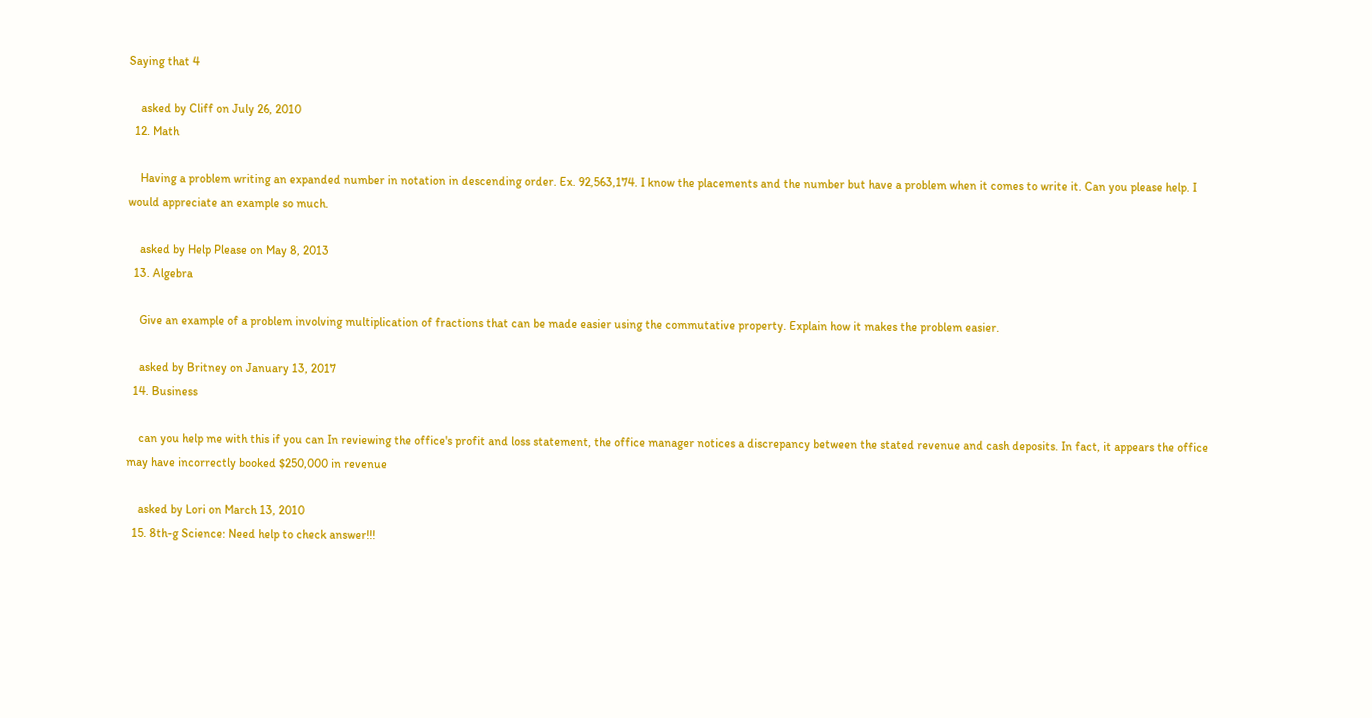Saying that 4

    asked by Cliff on July 26, 2010
  12. Math

    Having a problem writing an expanded number in notation in descending order. Ex. 92,563,174. I know the placements and the number but have a problem when it comes to write it. Can you please help. I would appreciate an example so much.

    asked by Help Please on May 8, 2013
  13. Algebra

    Give an example of a problem involving multiplication of fractions that can be made easier using the commutative property. Explain how it makes the problem easier.

    asked by Britney on January 13, 2017
  14. Business

    can you help me with this if you can In reviewing the office's profit and loss statement, the office manager notices a discrepancy between the stated revenue and cash deposits. In fact, it appears the office may have incorrectly booked $250,000 in revenue

    asked by Lori on March 13, 2010
  15. 8th-g Science: Need help to check answer!!!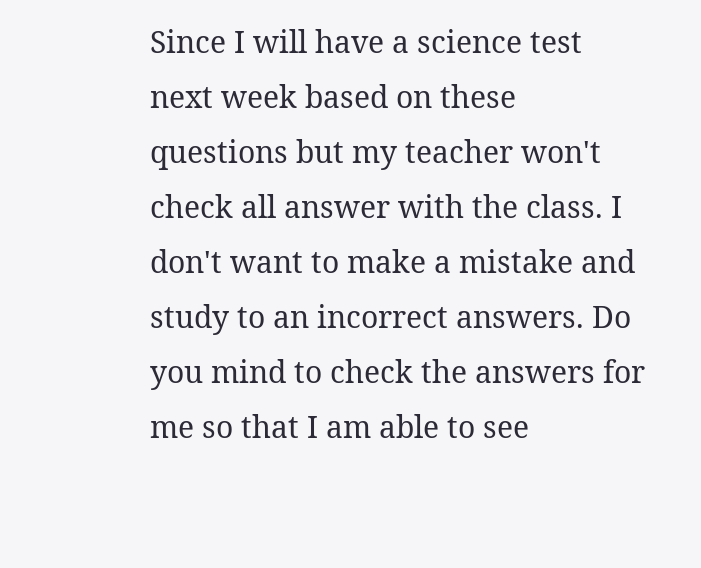Since I will have a science test next week based on these questions but my teacher won't check all answer with the class. I don't want to make a mistake and study to an incorrect answers. Do you mind to check the answers for me so that I am able to see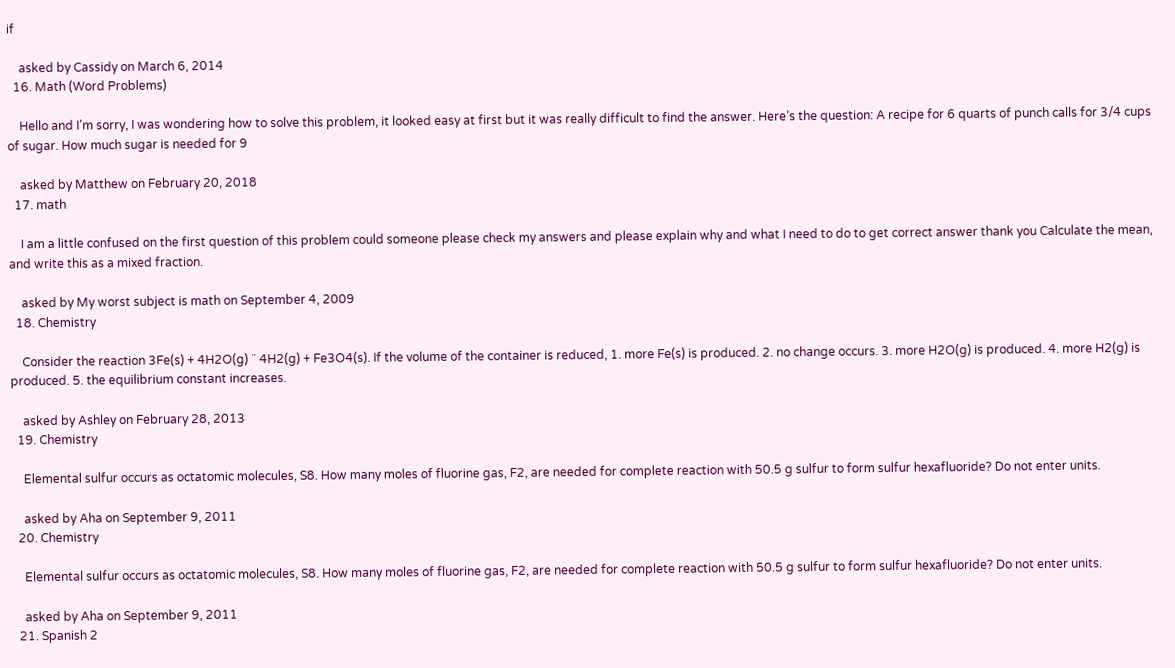if

    asked by Cassidy on March 6, 2014
  16. Math (Word Problems)

    Hello and I’m sorry, I was wondering how to solve this problem, it looked easy at first but it was really difficult to find the answer. Here’s the question: A recipe for 6 quarts of punch calls for 3/4 cups of sugar. How much sugar is needed for 9

    asked by Matthew on February 20, 2018
  17. math

    I am a little confused on the first question of this problem could someone please check my answers and please explain why and what I need to do to get correct answer thank you Calculate the mean, and write this as a mixed fraction.

    asked by My worst subject is math on September 4, 2009
  18. Chemistry

    Consider the reaction 3Fe(s) + 4H2O(g) ¨ 4H2(g) + Fe3O4(s). If the volume of the container is reduced, 1. more Fe(s) is produced. 2. no change occurs. 3. more H2O(g) is produced. 4. more H2(g) is produced. 5. the equilibrium constant increases.

    asked by Ashley on February 28, 2013
  19. Chemistry

    Elemental sulfur occurs as octatomic molecules, S8. How many moles of fluorine gas, F2, are needed for complete reaction with 50.5 g sulfur to form sulfur hexafluoride? Do not enter units.

    asked by Aha on September 9, 2011
  20. Chemistry

    Elemental sulfur occurs as octatomic molecules, S8. How many moles of fluorine gas, F2, are needed for complete reaction with 50.5 g sulfur to form sulfur hexafluoride? Do not enter units.

    asked by Aha on September 9, 2011
  21. Spanish 2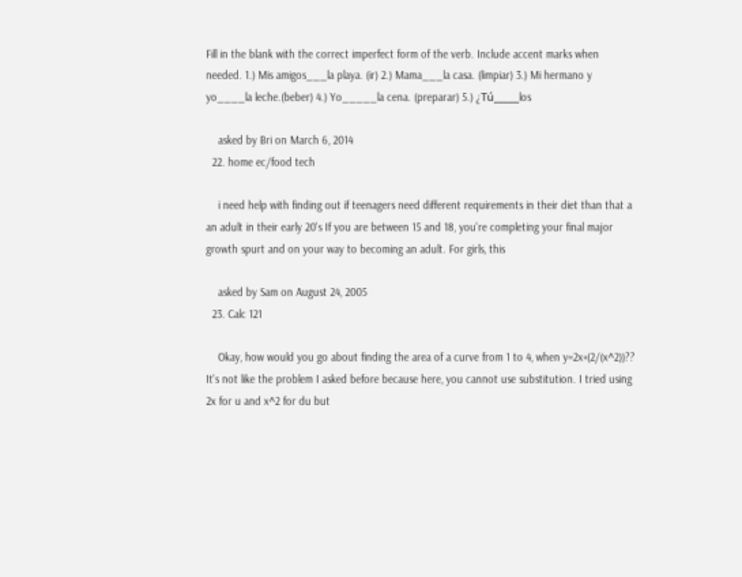Fill in the blank with the correct imperfect form of the verb. Include accent marks when needed. 1.) Mis amigos___la playa. (ir) 2.) Mama___la casa. (limpiar) 3.) Mi hermano y yo____la leche.(beber) 4.) Yo_____la cena. (preparar) 5.) ¿Tú_____los

    asked by Bri on March 6, 2014
  22. home ec/food tech

    i need help with finding out if teenagers need different requirements in their diet than that a an adult in their early 20's If you are between 15 and 18, you're completing your final major growth spurt and on your way to becoming an adult. For girls, this

    asked by Sam on August 24, 2005
  23. Calc 121

    Okay, how would you go about finding the area of a curve from 1 to 4, when y=2x+(2/(x^2))?? It's not like the problem I asked before because here, you cannot use substitution. I tried using 2x for u and x^2 for du but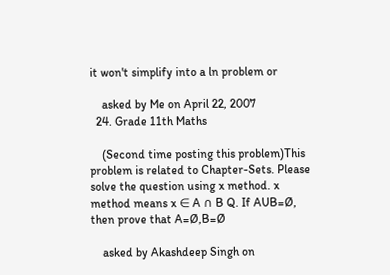it won't simplify into a ln problem or

    asked by Me on April 22, 2007
  24. Grade 11th Maths

    (Second time posting this problem)This problem is related to Chapter-Sets. Please solve the question using x method. x method means x ∈ A ∩ B Q. If AUB=Ø, then prove that A=Ø,B=Ø

    asked by Akashdeep Singh on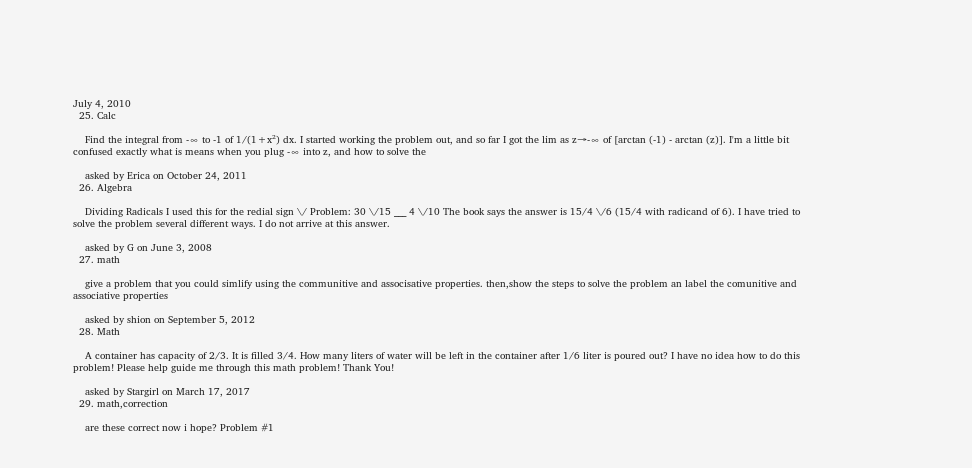July 4, 2010
  25. Calc

    Find the integral from -∞ to -1 of 1/(1+x²) dx. I started working the problem out, and so far I got the lim as z→-∞ of [arctan (-1) - arctan (z)]. I'm a little bit confused exactly what is means when you plug -∞ into z, and how to solve the

    asked by Erica on October 24, 2011
  26. Algebra

    Dividing Radicals I used this for the redial sign \/ Problem: 30 \/15 ___ 4 \/10 The book says the answer is 15/4 \/6 (15/4 with radicand of 6). I have tried to solve the problem several different ways. I do not arrive at this answer.

    asked by G on June 3, 2008
  27. math

    give a problem that you could simlify using the communitive and associsative properties. then,show the steps to solve the problem an label the comunitive and associative properties

    asked by shion on September 5, 2012
  28. Math

    A container has capacity of 2/3. It is filled 3/4. How many liters of water will be left in the container after 1/6 liter is poured out? I have no idea how to do this problem! Please help guide me through this math problem! Thank You!

    asked by Stargirl on March 17, 2017
  29. math,correction

    are these correct now i hope? Problem #1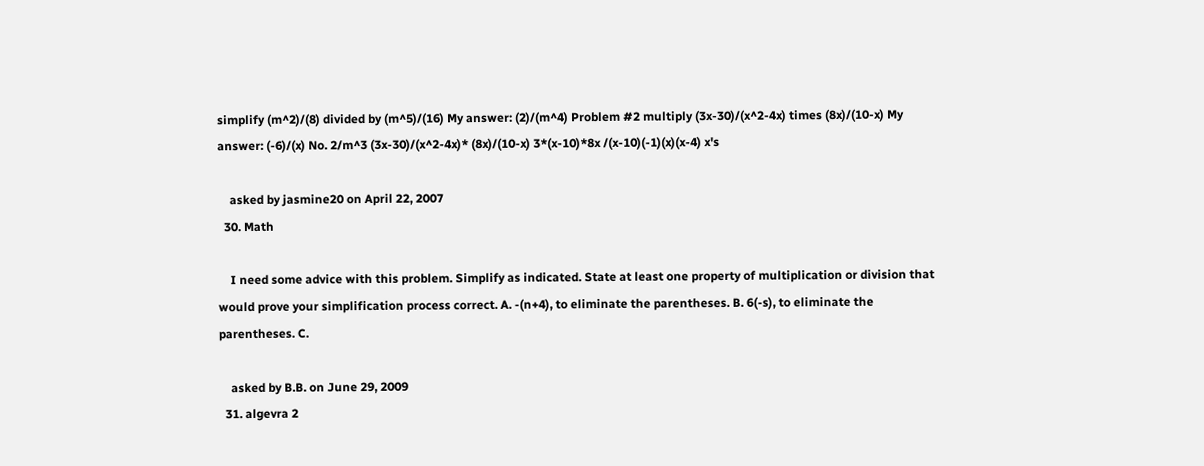simplify (m^2)/(8) divided by (m^5)/(16) My answer: (2)/(m^4) Problem #2 multiply (3x-30)/(x^2-4x) times (8x)/(10-x) My answer: (-6)/(x) No. 2/m^3 (3x-30)/(x^2-4x)* (8x)/(10-x) 3*(x-10)*8x /(x-10)(-1)(x)(x-4) x's

    asked by jasmine20 on April 22, 2007
  30. Math

    I need some advice with this problem. Simplify as indicated. State at least one property of multiplication or division that would prove your simplification process correct. A. -(n+4), to eliminate the parentheses. B. 6(-s), to eliminate the parentheses. C.

    asked by B.B. on June 29, 2009
  31. algevra 2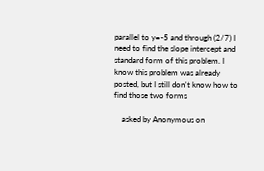parallel to y=-5 and through (2/7) I need to find the slope intercept and standard form of this problem. I know this problem was already posted, but I still don't know how to find those two forms

    asked by Anonymous on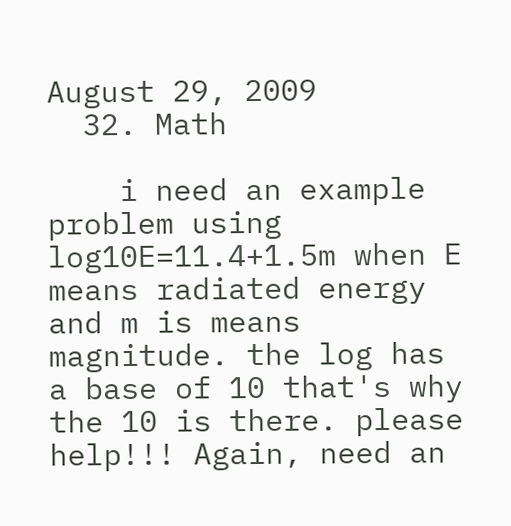August 29, 2009
  32. Math

    i need an example problem using log10E=11.4+1.5m when E means radiated energy and m is means magnitude. the log has a base of 10 that's why the 10 is there. please help!!! Again, need an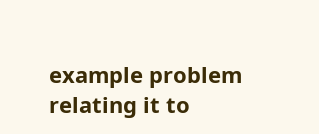example problem relating it to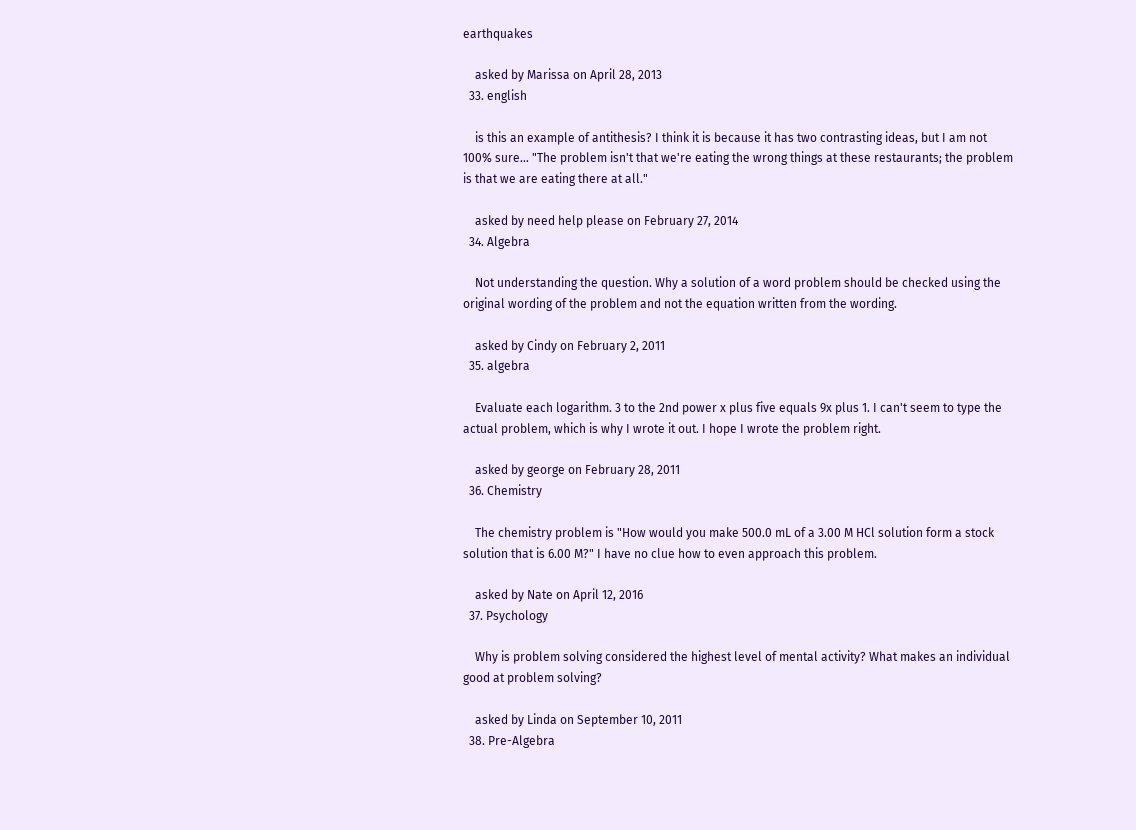earthquakes

    asked by Marissa on April 28, 2013
  33. english

    is this an example of antithesis? I think it is because it has two contrasting ideas, but I am not 100% sure... "The problem isn't that we're eating the wrong things at these restaurants; the problem is that we are eating there at all."

    asked by need help please on February 27, 2014
  34. Algebra

    Not understanding the question. Why a solution of a word problem should be checked using the original wording of the problem and not the equation written from the wording.

    asked by Cindy on February 2, 2011
  35. algebra

    Evaluate each logarithm. 3 to the 2nd power x plus five equals 9x plus 1. I can't seem to type the actual problem, which is why I wrote it out. I hope I wrote the problem right.

    asked by george on February 28, 2011
  36. Chemistry

    The chemistry problem is "How would you make 500.0 mL of a 3.00 M HCl solution form a stock solution that is 6.00 M?" I have no clue how to even approach this problem.

    asked by Nate on April 12, 2016
  37. Psychology

    Why is problem solving considered the highest level of mental activity? What makes an individual good at problem solving?

    asked by Linda on September 10, 2011
  38. Pre-Algebra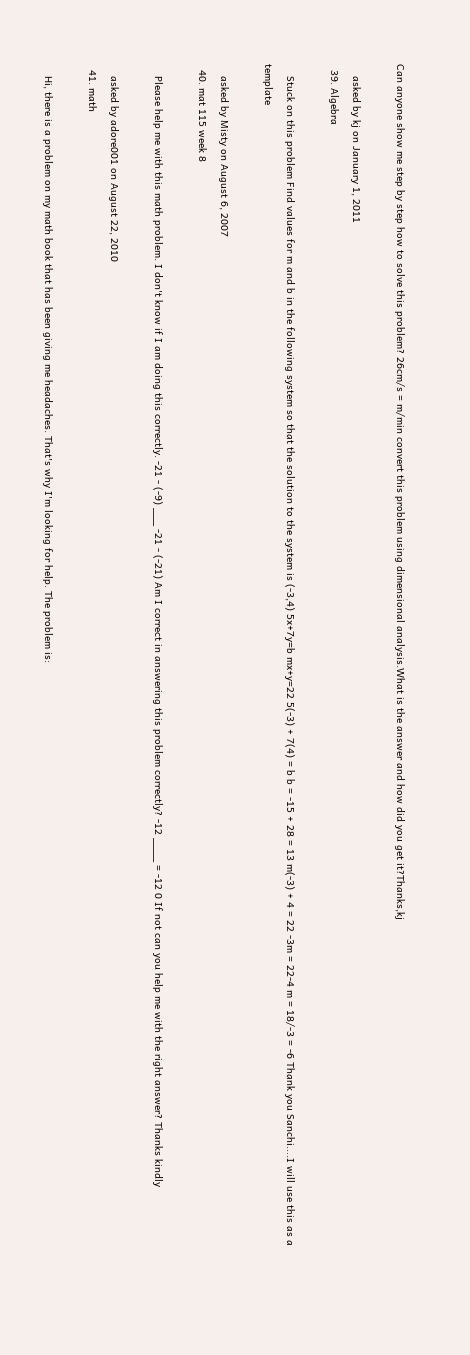Can anyone show me step by step how to solve this problem? 26cm/s = m/min convert this problem using dimensional analysis.What is the answer and how did you get it?Thanks,kj

    asked by kj on January 1, 2011
  39. Algebra

    Stuck on this problem Find values for m and b in the following system so that the solution to the system is (-3,4) 5x+7y=b mx+y=22 5(-3) + 7(4) = b b = -15 + 28 = 13 m(-3) + 4 = 22 -3m = 22-4 m = 18/-3 = -6 Thank you Sanchi....I will use this as a template

    asked by Misty on August 6, 2007
  40. mat 115 week 8

    Please help me with this math problem. I don't know if I am doing this correctly. -21 - (-9) ___ -21 - (-21) Am I correct in answering this problem correctly? -12 ____ = -12 0 If not can you help me with the right answer? Thanks kindly

    asked by adore001 on August 22, 2010
  41. math

    Hi, there is a problem on my math book that has been giving me headaches. That's why I'm looking for help. The problem is: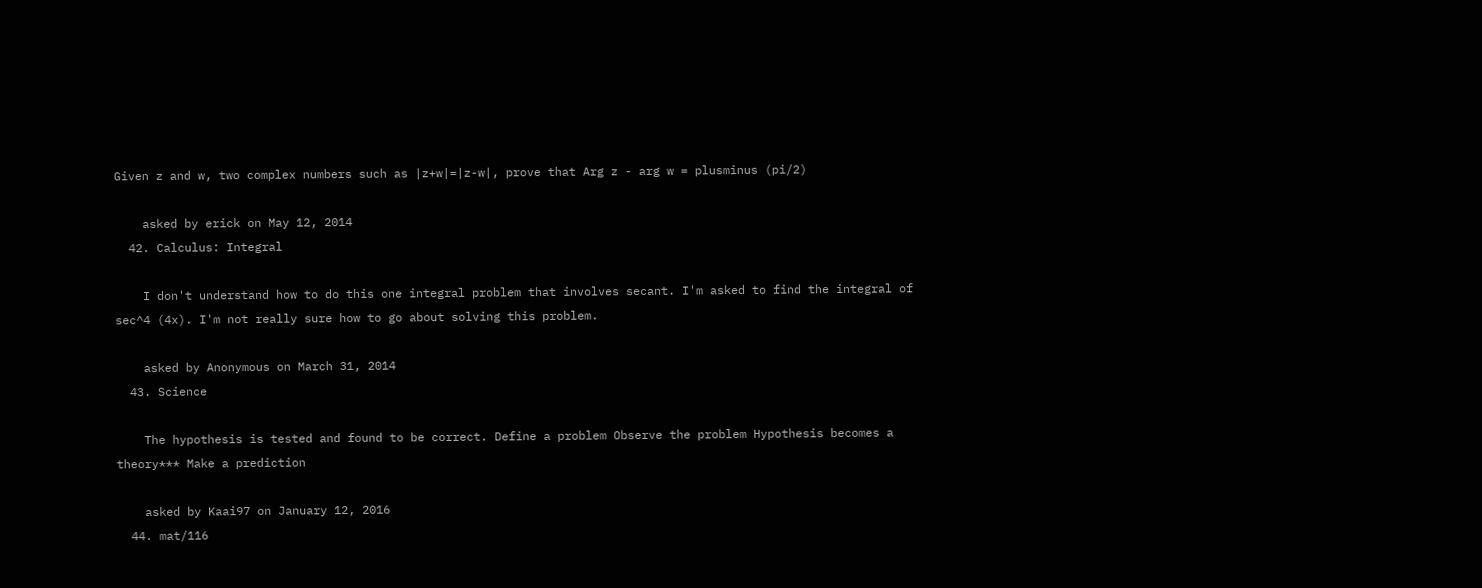Given z and w, two complex numbers such as |z+w|=|z-w|, prove that Arg z - arg w = plusminus (pi/2)

    asked by erick on May 12, 2014
  42. Calculus: Integral

    I don't understand how to do this one integral problem that involves secant. I'm asked to find the integral of sec^4 (4x). I'm not really sure how to go about solving this problem.

    asked by Anonymous on March 31, 2014
  43. Science

    The hypothesis is tested and found to be correct. Define a problem Observe the problem Hypothesis becomes a theory*** Make a prediction

    asked by Kaai97 on January 12, 2016
  44. mat/116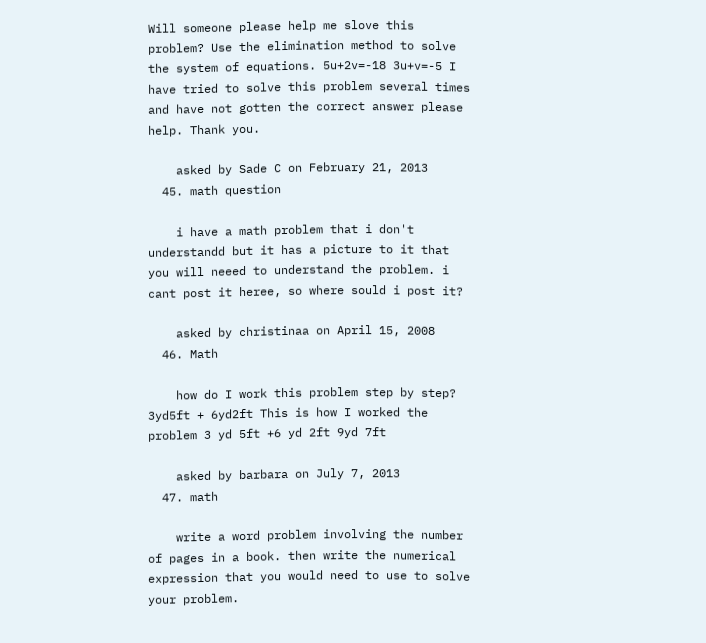Will someone please help me slove this problem? Use the elimination method to solve the system of equations. 5u+2v=-18 3u+v=-5 I have tried to solve this problem several times and have not gotten the correct answer please help. Thank you.

    asked by Sade C on February 21, 2013
  45. math question

    i have a math problem that i don't understandd but it has a picture to it that you will neeed to understand the problem. i cant post it heree, so where sould i post it?

    asked by christinaa on April 15, 2008
  46. Math

    how do I work this problem step by step? 3yd5ft + 6yd2ft This is how I worked the problem 3 yd 5ft +6 yd 2ft 9yd 7ft

    asked by barbara on July 7, 2013
  47. math

    write a word problem involving the number of pages in a book. then write the numerical expression that you would need to use to solve your problem.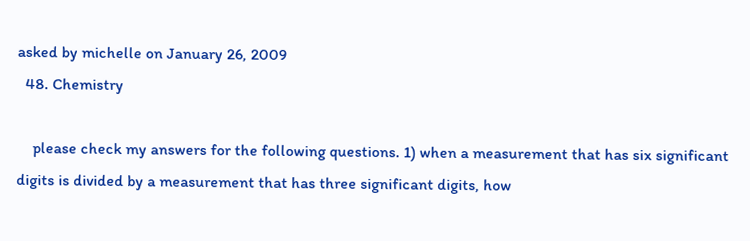asked by michelle on January 26, 2009
  48. Chemistry

    please check my answers for the following questions. 1) when a measurement that has six significant digits is divided by a measurement that has three significant digits, how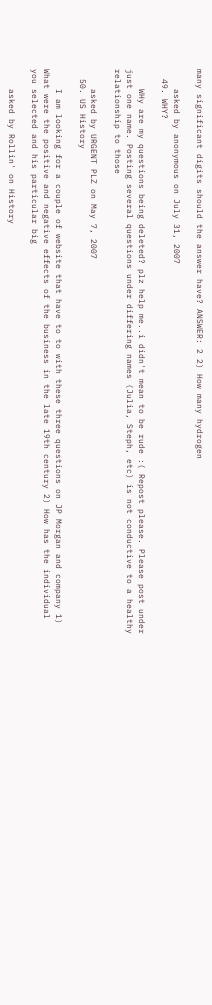many significant digits should the answer have? ANSWER: 2 2) How many hydrogen

    asked by anonymous on July 31, 2007
  49. WHY?

    WHy are my questions being deleted? plz help me..i didn't mean to be rude :( Repost please. Please post under just one name. Posting several questions under differing names (Julia, Steph, etc) is not conductive to a healthy relationship to those

    asked by URGENT PLZ on May 7, 2007
  50. US History

    I am looking for a couple of website that have to to with these three questions on JP Morgan and company 1) What were the positive and negative effects of the business in the late 19th century 2) How has the individual you selected and his particular big

    asked by Rollin' on History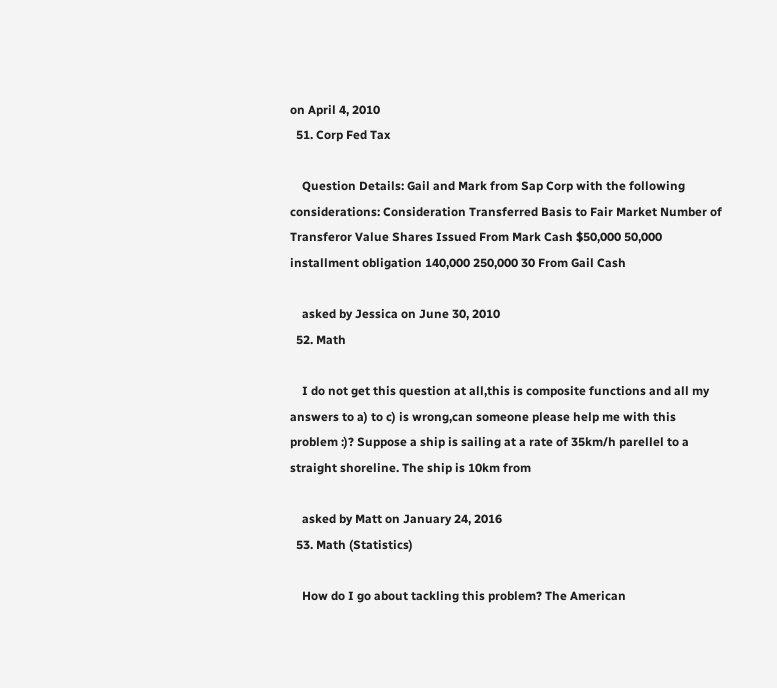on April 4, 2010
  51. Corp Fed Tax

    Question Details: Gail and Mark from Sap Corp with the following considerations: Consideration Transferred Basis to Fair Market Number of Transferor Value Shares Issued From Mark Cash $50,000 50,000 installment obligation 140,000 250,000 30 From Gail Cash

    asked by Jessica on June 30, 2010
  52. Math

    I do not get this question at all,this is composite functions and all my answers to a) to c) is wrong,can someone please help me with this problem :)? Suppose a ship is sailing at a rate of 35km/h parellel to a straight shoreline. The ship is 10km from

    asked by Matt on January 24, 2016
  53. Math (Statistics)

    How do I go about tackling this problem? The American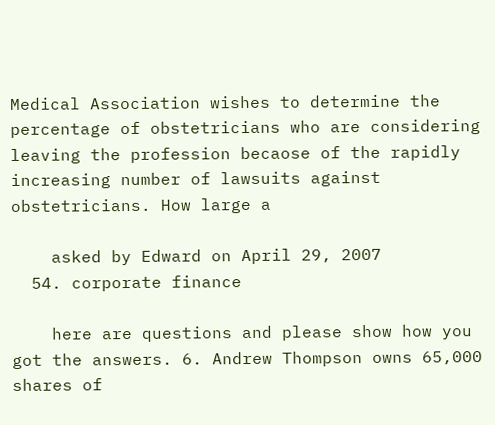Medical Association wishes to determine the percentage of obstetricians who are considering leaving the profession becaose of the rapidly increasing number of lawsuits against obstetricians. How large a

    asked by Edward on April 29, 2007
  54. corporate finance

    here are questions and please show how you got the answers. 6. Andrew Thompson owns 65,000 shares of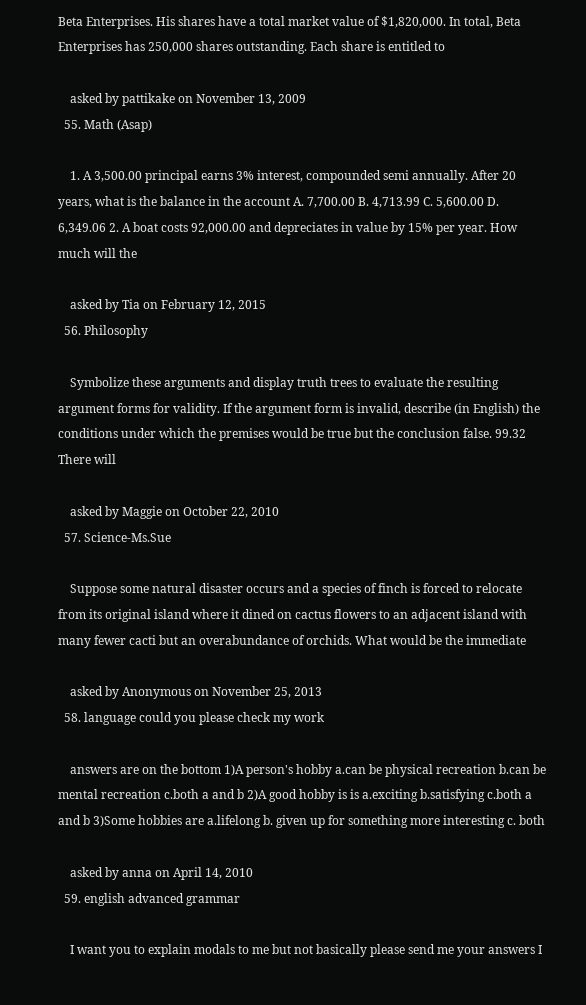Beta Enterprises. His shares have a total market value of $1,820,000. In total, Beta Enterprises has 250,000 shares outstanding. Each share is entitled to

    asked by pattikake on November 13, 2009
  55. Math (Asap)

    1. A 3,500.00 principal earns 3% interest, compounded semi annually. After 20 years, what is the balance in the account A. 7,700.00 B. 4,713.99 C. 5,600.00 D. 6,349.06 2. A boat costs 92,000.00 and depreciates in value by 15% per year. How much will the

    asked by Tia on February 12, 2015
  56. Philosophy

    Symbolize these arguments and display truth trees to evaluate the resulting argument forms for validity. If the argument form is invalid, describe (in English) the conditions under which the premises would be true but the conclusion false. 99.32 There will

    asked by Maggie on October 22, 2010
  57. Science-Ms.Sue

    Suppose some natural disaster occurs and a species of finch is forced to relocate from its original island where it dined on cactus flowers to an adjacent island with many fewer cacti but an overabundance of orchids. What would be the immediate

    asked by Anonymous on November 25, 2013
  58. language could you please check my work

    answers are on the bottom 1)A person's hobby a.can be physical recreation b.can be mental recreation c.both a and b 2)A good hobby is is a.exciting b.satisfying c.both a and b 3)Some hobbies are a.lifelong b. given up for something more interesting c. both

    asked by anna on April 14, 2010
  59. english advanced grammar

    I want you to explain modals to me but not basically please send me your answers I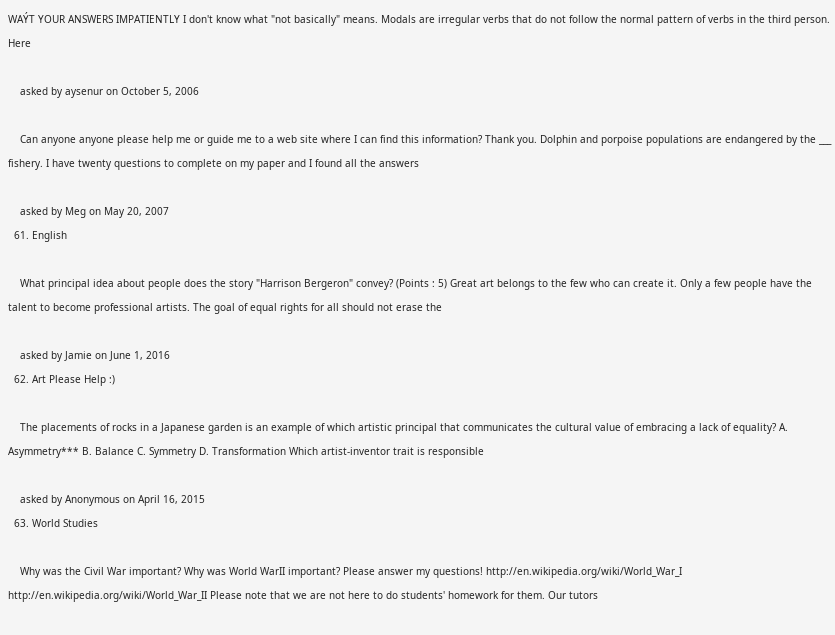WAÝT YOUR ANSWERS IMPATIENTLY I don't know what "not basically" means. Modals are irregular verbs that do not follow the normal pattern of verbs in the third person. Here

    asked by aysenur on October 5, 2006

    Can anyone anyone please help me or guide me to a web site where I can find this information? Thank you. Dolphin and porpoise populations are endangered by the ___ fishery. I have twenty questions to complete on my paper and I found all the answers

    asked by Meg on May 20, 2007
  61. English

    What principal idea about people does the story "Harrison Bergeron" convey? (Points : 5) Great art belongs to the few who can create it. Only a few people have the talent to become professional artists. The goal of equal rights for all should not erase the

    asked by Jamie on June 1, 2016
  62. Art Please Help :)

    The placements of rocks in a Japanese garden is an example of which artistic principal that communicates the cultural value of embracing a lack of equality? A. Asymmetry*** B. Balance C. Symmetry D. Transformation Which artist-inventor trait is responsible

    asked by Anonymous on April 16, 2015
  63. World Studies

    Why was the Civil War important? Why was World WarII important? Please answer my questions! http://en.wikipedia.org/wiki/World_War_I http://en.wikipedia.org/wiki/World_War_II Please note that we are not here to do students' homework for them. Our tutors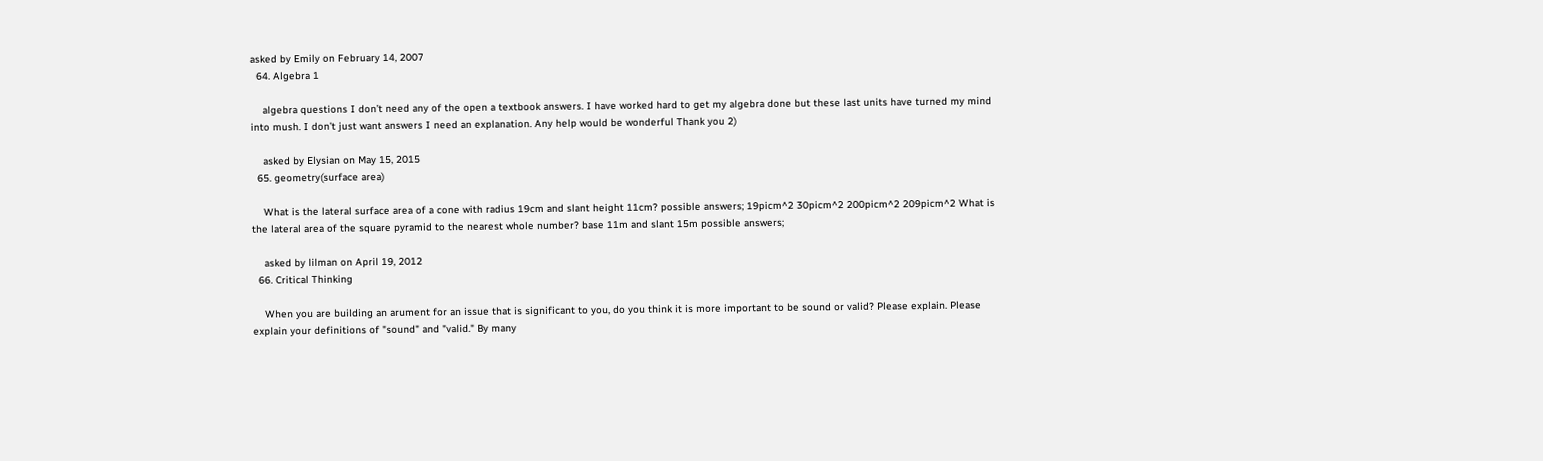asked by Emily on February 14, 2007
  64. Algebra 1

    algebra questions I don’t need any of the open a textbook answers. I have worked hard to get my algebra done but these last units have turned my mind into mush. I don’t just want answers I need an explanation. Any help would be wonderful Thank you 2)

    asked by Elysian on May 15, 2015
  65. geometry(surface area)

    What is the lateral surface area of a cone with radius 19cm and slant height 11cm? possible answers; 19picm^2 30picm^2 200picm^2 209picm^2 What is the lateral area of the square pyramid to the nearest whole number? base 11m and slant 15m possible answers;

    asked by lilman on April 19, 2012
  66. Critical Thinking

    When you are building an arument for an issue that is significant to you, do you think it is more important to be sound or valid? Please explain. Please explain your definitions of "sound" and "valid." By many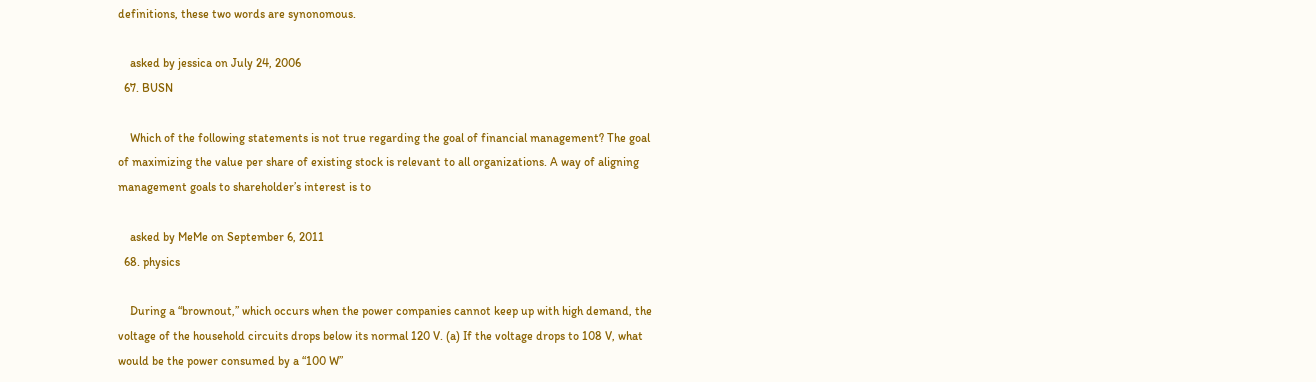definitions, these two words are synonomous.

    asked by jessica on July 24, 2006
  67. BUSN

    Which of the following statements is not true regarding the goal of financial management? The goal of maximizing the value per share of existing stock is relevant to all organizations. A way of aligning management goals to shareholder’s interest is to

    asked by MeMe on September 6, 2011
  68. physics

    During a “brownout,” which occurs when the power companies cannot keep up with high demand, the voltage of the household circuits drops below its normal 120 V. (a) If the voltage drops to 108 V, what would be the power consumed by a “100 W”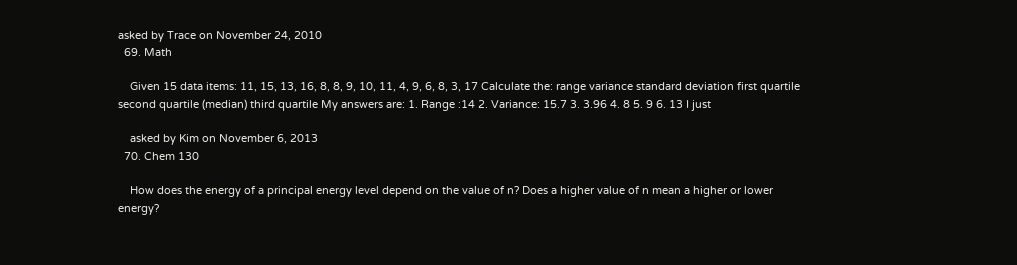asked by Trace on November 24, 2010
  69. Math

    Given 15 data items: 11, 15, 13, 16, 8, 8, 9, 10, 11, 4, 9, 6, 8, 3, 17 Calculate the: range variance standard deviation first quartile second quartile (median) third quartile My answers are: 1. Range :14 2. Variance: 15.7 3. 3.96 4. 8 5. 9 6. 13 I just

    asked by Kim on November 6, 2013
  70. Chem 130

    How does the energy of a principal energy level depend on the value of n? Does a higher value of n mean a higher or lower energy?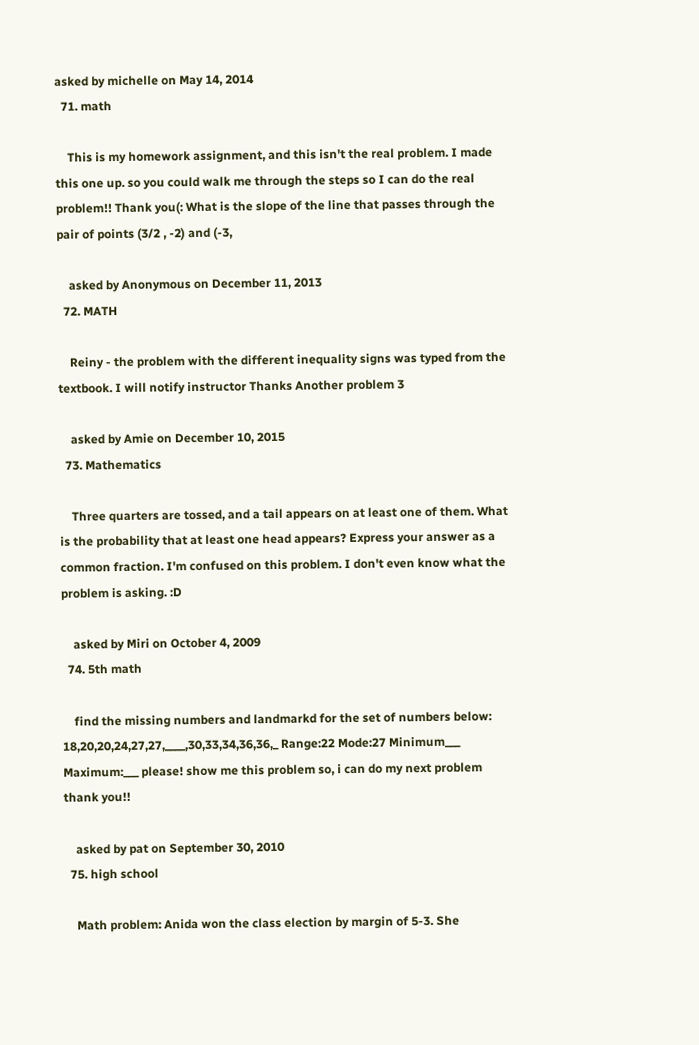asked by michelle on May 14, 2014
  71. math

    This is my homework assignment, and this isn't the real problem. I made this one up. so you could walk me through the steps so I can do the real problem!! Thank you(: What is the slope of the line that passes through the pair of points (3/2 , -2) and (-3,

    asked by Anonymous on December 11, 2013
  72. MATH

    Reiny - the problem with the different inequality signs was typed from the textbook. I will notify instructor Thanks Another problem 3

    asked by Amie on December 10, 2015
  73. Mathematics

    Three quarters are tossed, and a tail appears on at least one of them. What is the probability that at least one head appears? Express your answer as a common fraction. I'm confused on this problem. I don't even know what the problem is asking. :D

    asked by Miri on October 4, 2009
  74. 5th math

    find the missing numbers and landmarkd for the set of numbers below: 18,20,20,24,27,27,____,30,33,34,36,36,_ Range:22 Mode:27 Minimum___ Maximum:___ please! show me this problem so, i can do my next problem thank you!!

    asked by pat on September 30, 2010
  75. high school

    Math problem: Anida won the class election by margin of 5-3. She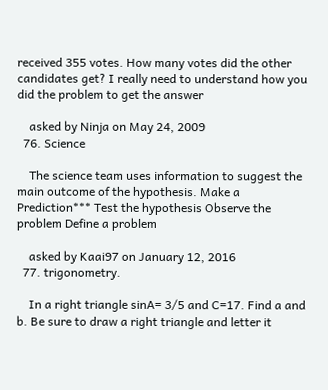received 355 votes. How many votes did the other candidates get? I really need to understand how you did the problem to get the answer

    asked by Ninja on May 24, 2009
  76. Science

    The science team uses information to suggest the main outcome of the hypothesis. Make a Prediction*** Test the hypothesis Observe the problem Define a problem

    asked by Kaai97 on January 12, 2016
  77. trigonometry.

    In a right triangle sinA= 3/5 and C=17. Find a and b. Be sure to draw a right triangle and letter it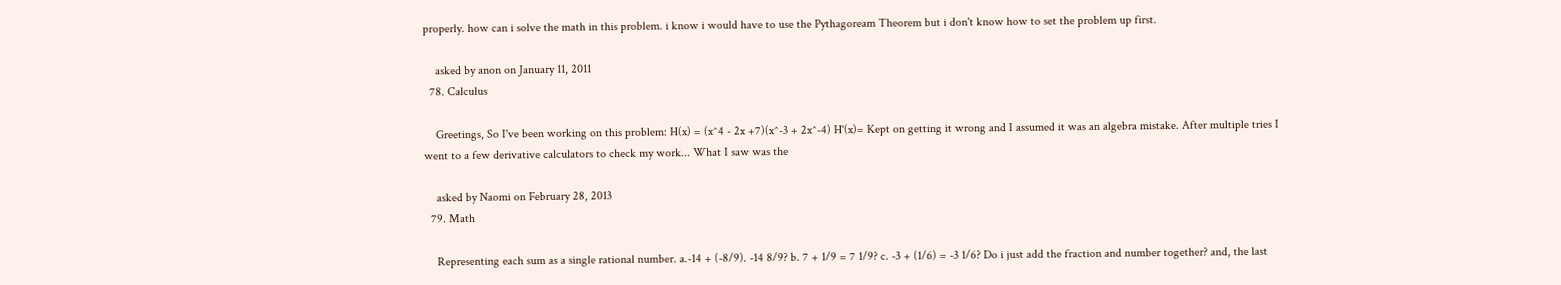properly. how can i solve the math in this problem. i know i would have to use the Pythagoream Theorem but i don't know how to set the problem up first.

    asked by anon on January 11, 2011
  78. Calculus

    Greetings, So I've been working on this problem: H(x) = (x^4 - 2x +7)(x^-3 + 2x^-4) H'(x)= Kept on getting it wrong and I assumed it was an algebra mistake. After multiple tries I went to a few derivative calculators to check my work... What I saw was the

    asked by Naomi on February 28, 2013
  79. Math

    Representing each sum as a single rational number. a.-14 + (-8/9). -14 8/9? b. 7 + 1/9 = 7 1/9? c. -3 + (1/6) = -3 1/6? Do i just add the fraction and number together? and, the last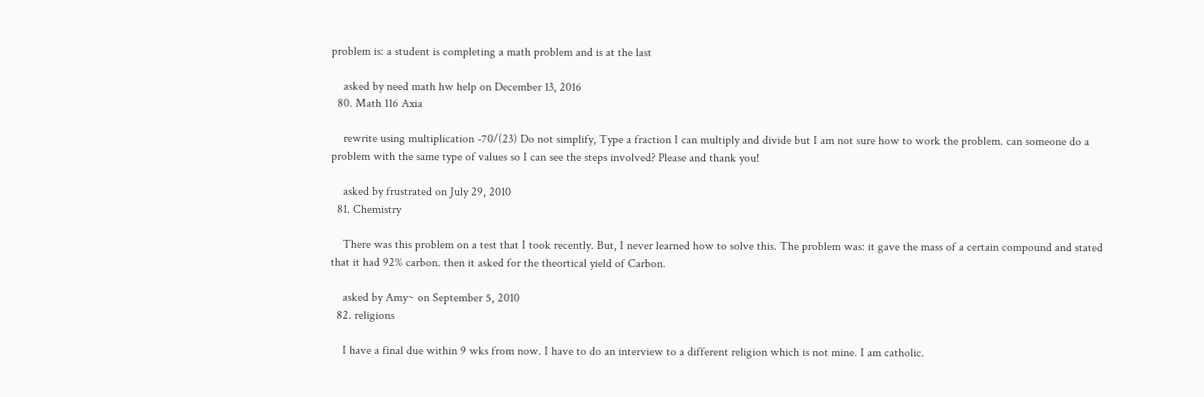problem is: a student is completing a math problem and is at the last

    asked by need math hw help on December 13, 2016
  80. Math 116 Axia

    rewrite using multiplication -70/(23) Do not simplify, Type a fraction I can multiply and divide but I am not sure how to work the problem. can someone do a problem with the same type of values so I can see the steps involved? Please and thank you!

    asked by frustrated on July 29, 2010
  81. Chemistry

    There was this problem on a test that I took recently. But, I never learned how to solve this. The problem was: it gave the mass of a certain compound and stated that it had 92% carbon. then it asked for the theortical yield of Carbon.

    asked by Amy~ on September 5, 2010
  82. religions

    I have a final due within 9 wks from now. I have to do an interview to a different religion which is not mine. I am catholic.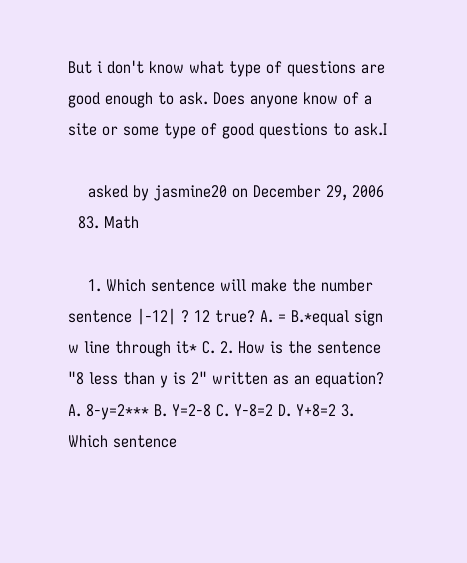But i don't know what type of questions are good enough to ask. Does anyone know of a site or some type of good questions to ask.I

    asked by jasmine20 on December 29, 2006
  83. Math

    1. Which sentence will make the number sentence |-12| ? 12 true? A. = B.*equal sign w line through it* C. 2. How is the sentence "8 less than y is 2" written as an equation? A. 8-y=2*** B. Y=2-8 C. Y-8=2 D. Y+8=2 3. Which sentence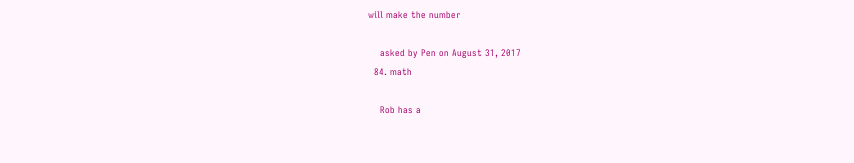will make the number

    asked by Pen on August 31, 2017
  84. math

    Rob has a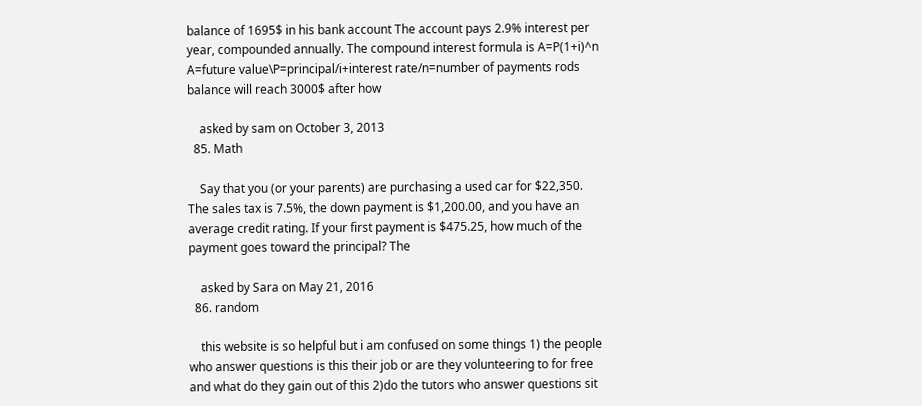balance of 1695$ in his bank account The account pays 2.9% interest per year, compounded annually. The compound interest formula is A=P(1+i)^n A=future value\P=principal/i+interest rate/n=number of payments rods balance will reach 3000$ after how

    asked by sam on October 3, 2013
  85. Math

    Say that you (or your parents) are purchasing a used car for $22,350. The sales tax is 7.5%, the down payment is $1,200.00, and you have an average credit rating. If your first payment is $475.25, how much of the payment goes toward the principal? The

    asked by Sara on May 21, 2016
  86. random

    this website is so helpful but i am confused on some things 1) the people who answer questions is this their job or are they volunteering to for free and what do they gain out of this 2)do the tutors who answer questions sit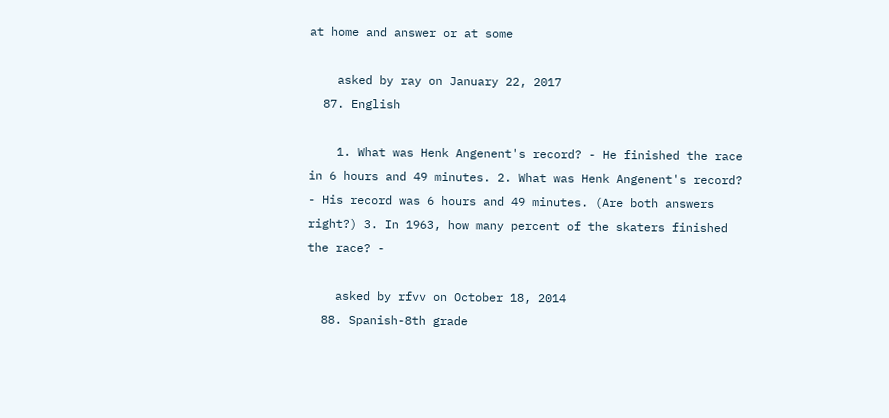at home and answer or at some

    asked by ray on January 22, 2017
  87. English

    1. What was Henk Angenent's record? - He finished the race in 6 hours and 49 minutes. 2. What was Henk Angenent's record? - His record was 6 hours and 49 minutes. (Are both answers right?) 3. In 1963, how many percent of the skaters finished the race? -

    asked by rfvv on October 18, 2014
  88. Spanish-8th grade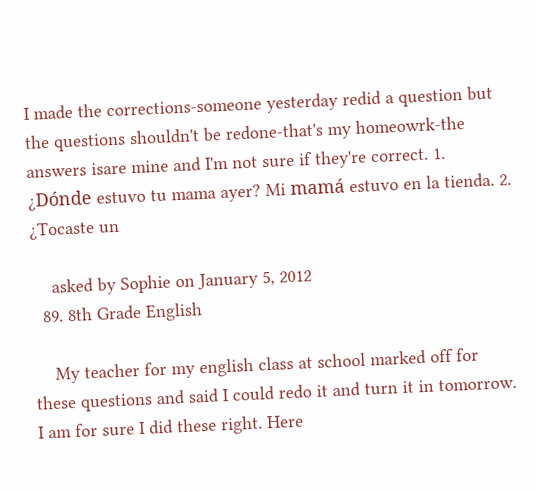I made the corrections-someone yesterday redid a question but the questions shouldn't be redone-that's my homeowrk-the answers isare mine and I'm not sure if they're correct. 1. ¿Dónde estuvo tu mama ayer? Mi mamá estuvo en la tienda. 2. ¿Tocaste un

    asked by Sophie on January 5, 2012
  89. 8th Grade English

    My teacher for my english class at school marked off for these questions and said I could redo it and turn it in tomorrow. I am for sure I did these right. Here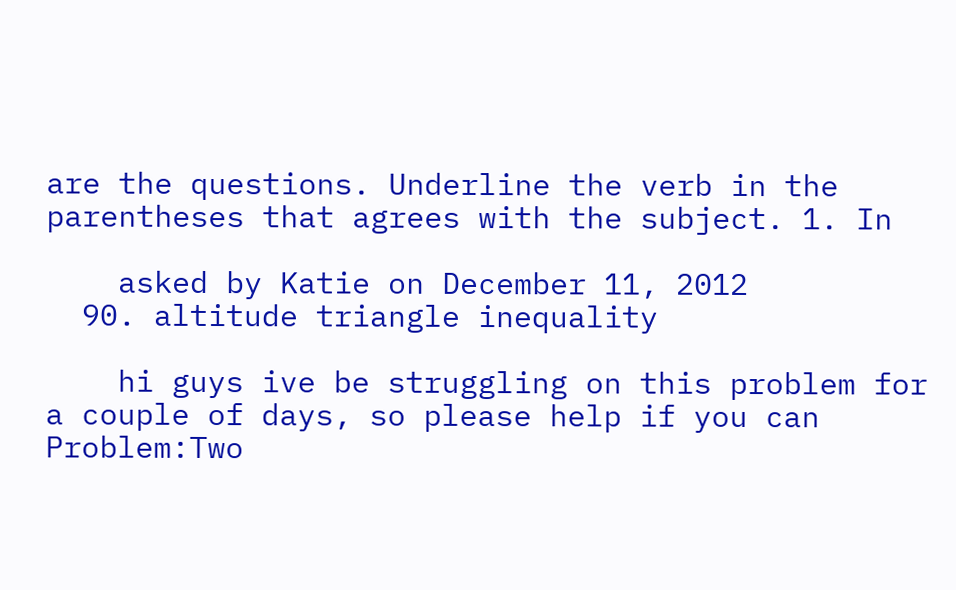are the questions. Underline the verb in the parentheses that agrees with the subject. 1. In

    asked by Katie on December 11, 2012
  90. altitude triangle inequality

    hi guys ive be struggling on this problem for a couple of days, so please help if you can Problem:Two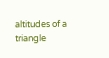altitudes of a triangle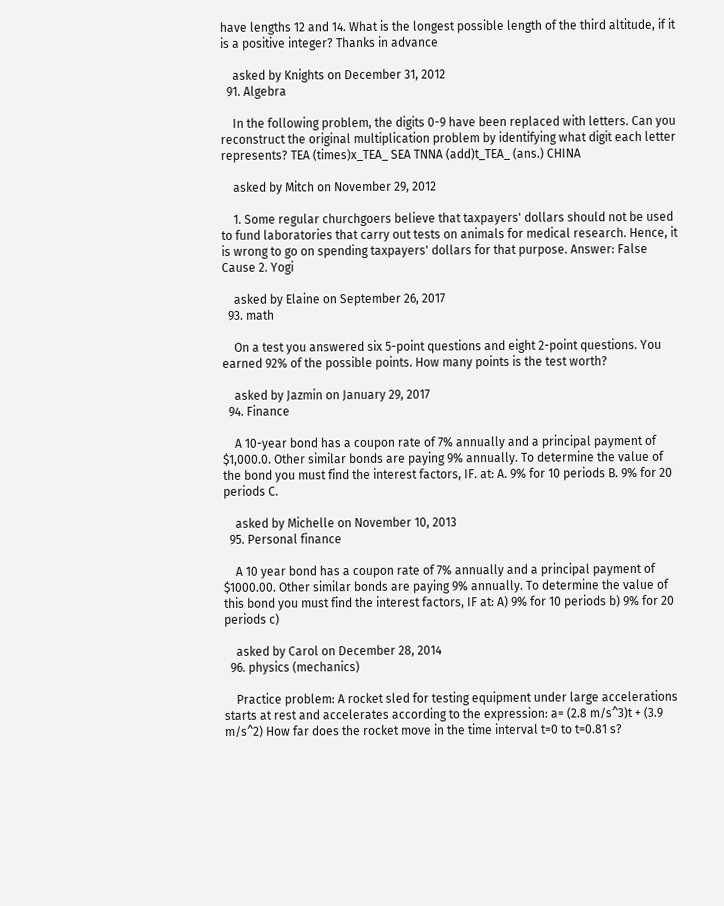have lengths 12 and 14. What is the longest possible length of the third altitude, if it is a positive integer? Thanks in advance

    asked by Knights on December 31, 2012
  91. Algebra

    In the following problem, the digits 0-9 have been replaced with letters. Can you reconstruct the original multiplication problem by identifying what digit each letter represents? TEA (times)x_TEA_ SEA TNNA (add)t_TEA_ (ans.) CHINA

    asked by Mitch on November 29, 2012

    1. Some regular churchgoers believe that taxpayers' dollars should not be used to fund laboratories that carry out tests on animals for medical research. Hence, it is wrong to go on spending taxpayers' dollars for that purpose. Answer: False Cause 2. Yogi

    asked by Elaine on September 26, 2017
  93. math

    On a test you answered six 5-point questions and eight 2-point questions. You earned 92% of the possible points. How many points is the test worth?

    asked by Jazmin on January 29, 2017
  94. Finance

    A 10-year bond has a coupon rate of 7% annually and a principal payment of $1,000.0. Other similar bonds are paying 9% annually. To determine the value of the bond you must find the interest factors, IF. at: A. 9% for 10 periods B. 9% for 20 periods C.

    asked by Michelle on November 10, 2013
  95. Personal finance

    A 10 year bond has a coupon rate of 7% annually and a principal payment of $1000.00. Other similar bonds are paying 9% annually. To determine the value of this bond you must find the interest factors, IF at: A) 9% for 10 periods b) 9% for 20 periods c)

    asked by Carol on December 28, 2014
  96. physics (mechanics)

    Practice problem: A rocket sled for testing equipment under large accelerations starts at rest and accelerates according to the expression: a= (2.8 m/s^3)t + (3.9 m/s^2) How far does the rocket move in the time interval t=0 to t=0.81 s?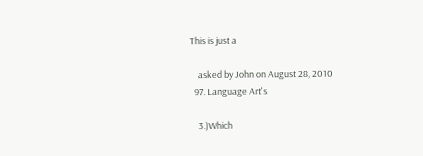This is just a

    asked by John on August 28, 2010
  97. Language Art's

    3.)Which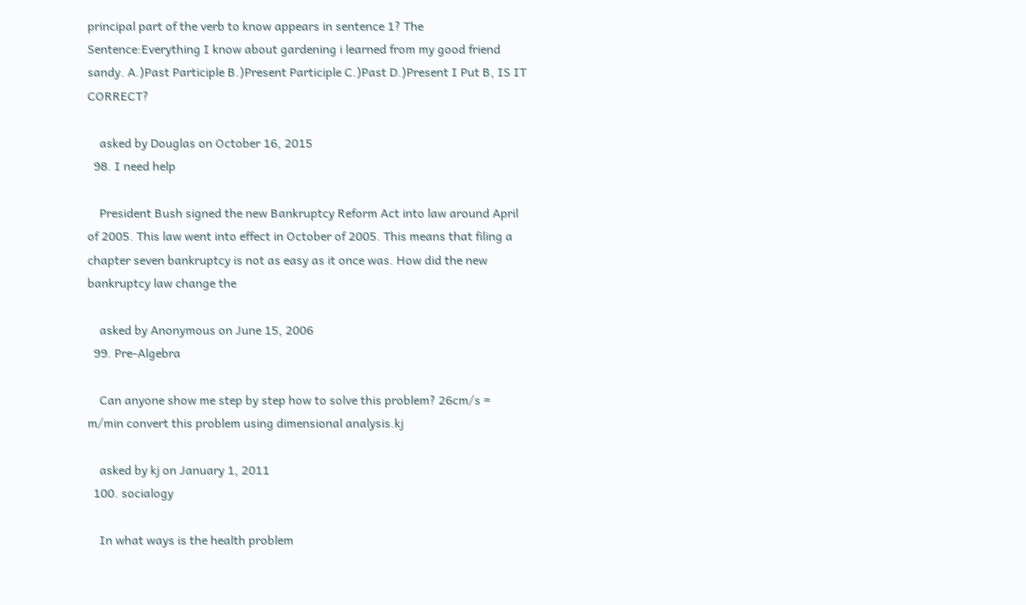principal part of the verb to know appears in sentence 1? The Sentence:Everything I know about gardening i learned from my good friend sandy. A.)Past Participle B.)Present Participle C.)Past D.)Present I Put B, IS IT CORRECT?

    asked by Douglas on October 16, 2015
  98. I need help

    President Bush signed the new Bankruptcy Reform Act into law around April of 2005. This law went into effect in October of 2005. This means that filing a chapter seven bankruptcy is not as easy as it once was. How did the new bankruptcy law change the

    asked by Anonymous on June 15, 2006
  99. Pre-Algebra

    Can anyone show me step by step how to solve this problem? 26cm/s = m/min convert this problem using dimensional analysis.kj

    asked by kj on January 1, 2011
  100. socialogy

    In what ways is the health problem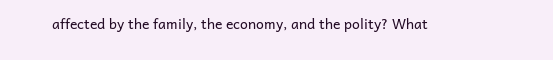affected by the family, the economy, and the polity? What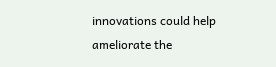innovations could help ameliorate the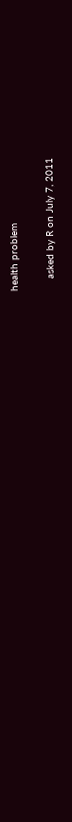health problem

    asked by R on July 7, 2011